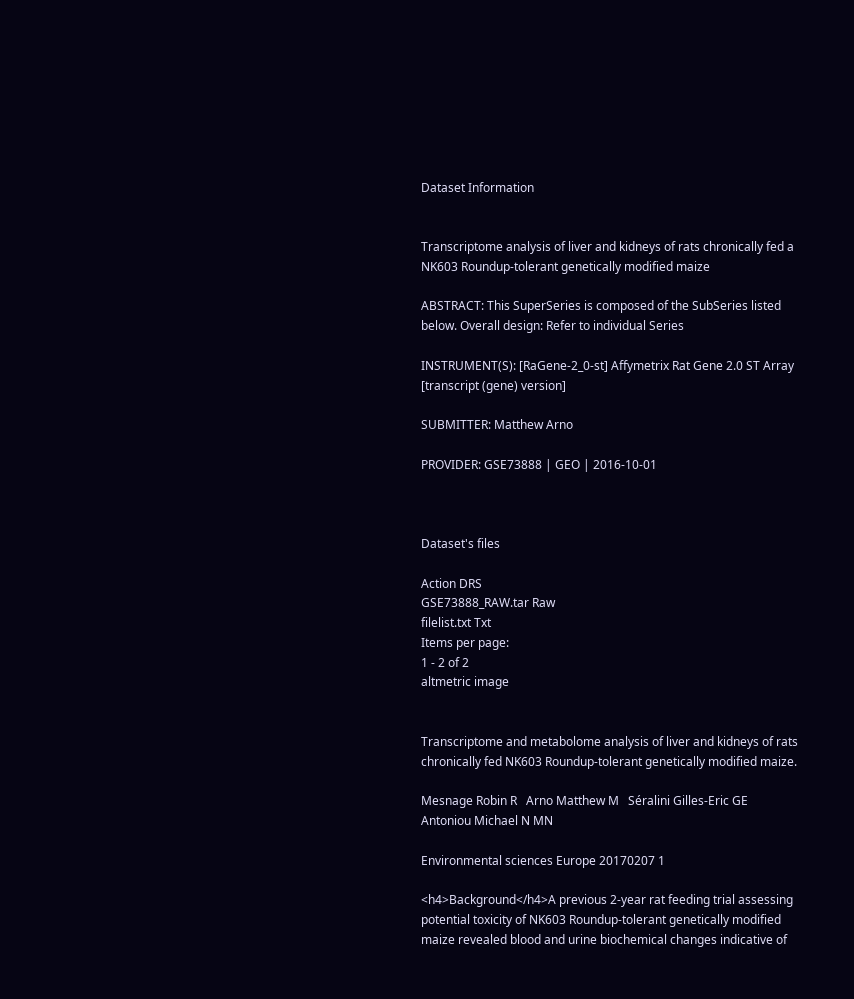Dataset Information


Transcriptome analysis of liver and kidneys of rats chronically fed a NK603 Roundup-tolerant genetically modified maize

ABSTRACT: This SuperSeries is composed of the SubSeries listed below. Overall design: Refer to individual Series

INSTRUMENT(S): [RaGene-2_0-st] Affymetrix Rat Gene 2.0 ST Array [transcript (gene) version]

SUBMITTER: Matthew Arno

PROVIDER: GSE73888 | GEO | 2016-10-01



Dataset's files

Action DRS
GSE73888_RAW.tar Raw
filelist.txt Txt
Items per page:
1 - 2 of 2
altmetric image


Transcriptome and metabolome analysis of liver and kidneys of rats chronically fed NK603 Roundup-tolerant genetically modified maize.

Mesnage Robin R   Arno Matthew M   Séralini Gilles-Eric GE   Antoniou Michael N MN

Environmental sciences Europe 20170207 1

<h4>Background</h4>A previous 2-year rat feeding trial assessing potential toxicity of NK603 Roundup-tolerant genetically modified maize revealed blood and urine biochemical changes indicative of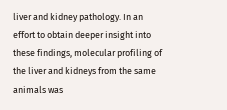liver and kidney pathology. In an effort to obtain deeper insight into these findings, molecular profiling of the liver and kidneys from the same animals was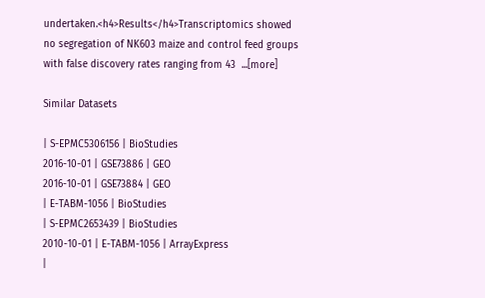undertaken.<h4>Results</h4>Transcriptomics showed no segregation of NK603 maize and control feed groups with false discovery rates ranging from 43  ...[more]

Similar Datasets

| S-EPMC5306156 | BioStudies
2016-10-01 | GSE73886 | GEO
2016-10-01 | GSE73884 | GEO
| E-TABM-1056 | BioStudies
| S-EPMC2653439 | BioStudies
2010-10-01 | E-TABM-1056 | ArrayExpress
|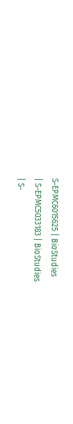S-EPMC6015625 | BioStudies
| S-EPMC5033183 | BioStudies
| S-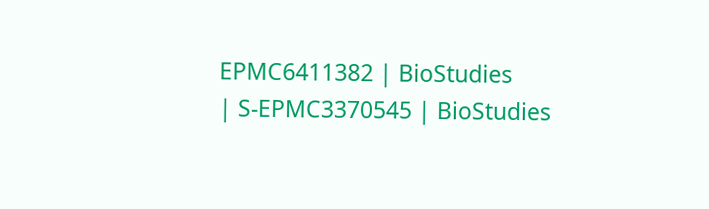EPMC6411382 | BioStudies
| S-EPMC3370545 | BioStudies